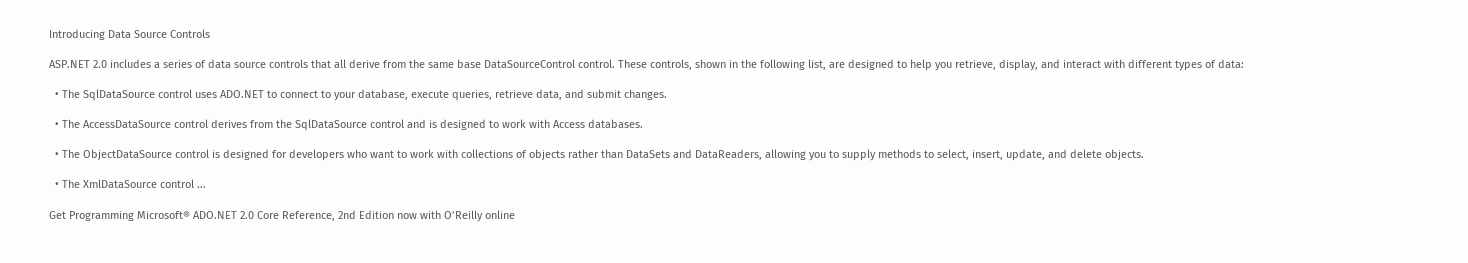Introducing Data Source Controls

ASP.NET 2.0 includes a series of data source controls that all derive from the same base DataSourceControl control. These controls, shown in the following list, are designed to help you retrieve, display, and interact with different types of data:

  • The SqlDataSource control uses ADO.NET to connect to your database, execute queries, retrieve data, and submit changes.

  • The AccessDataSource control derives from the SqlDataSource control and is designed to work with Access databases.

  • The ObjectDataSource control is designed for developers who want to work with collections of objects rather than DataSets and DataReaders, allowing you to supply methods to select, insert, update, and delete objects.

  • The XmlDataSource control ...

Get Programming Microsoft® ADO.NET 2.0 Core Reference, 2nd Edition now with O’Reilly online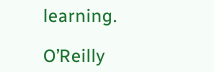learning.

O’Reilly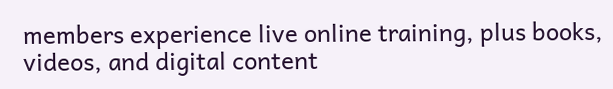members experience live online training, plus books, videos, and digital content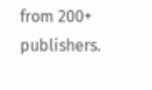from 200+ publishers.